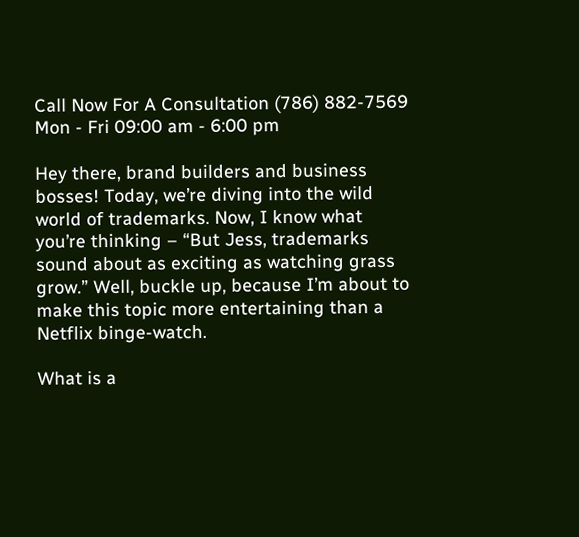Call Now For A Consultation (786) 882-7569
Mon - Fri 09:00 am - 6:00 pm

Hey there, brand builders and business bosses! Today, we’re diving into the wild world of trademarks. Now, I know what you’re thinking – “But Jess, trademarks sound about as exciting as watching grass grow.” Well, buckle up, because I’m about to make this topic more entertaining than a Netflix binge-watch.

What is a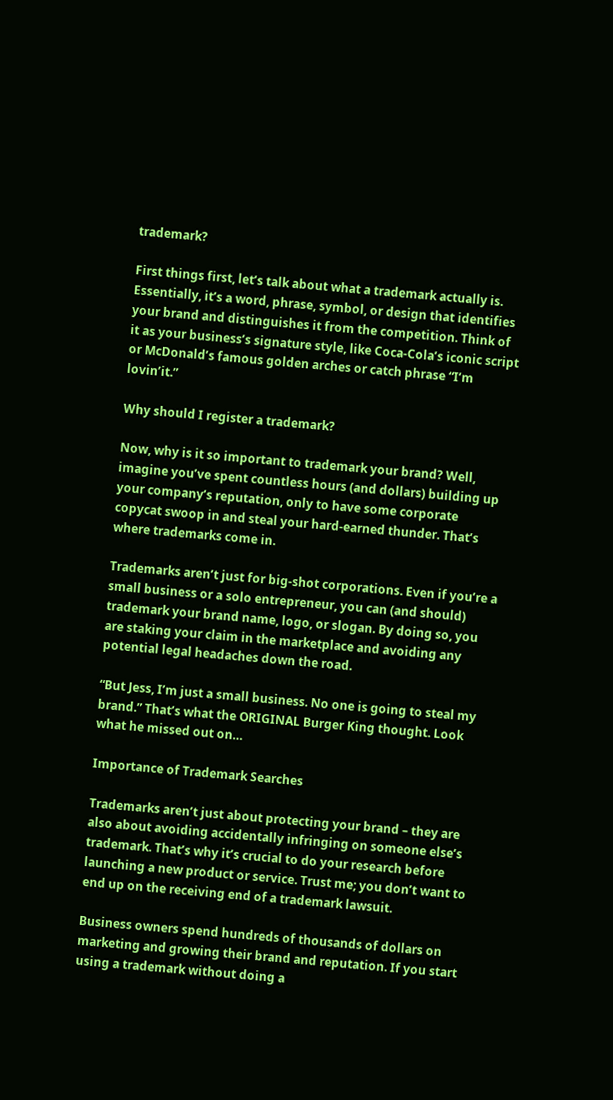trademark?

First things first, let’s talk about what a trademark actually is. Essentially, it’s a word, phrase, symbol, or design that identifies your brand and distinguishes it from the competition. Think of it as your business’s signature style, like Coca-Cola’s iconic script or McDonald’s famous golden arches or catch phrase “I’m lovin’it.”

Why should I register a trademark?

Now, why is it so important to trademark your brand? Well, imagine you’ve spent countless hours (and dollars) building up your company’s reputation, only to have some corporate copycat swoop in and steal your hard-earned thunder. That’s where trademarks come in.

Trademarks aren’t just for big-shot corporations. Even if you’re a small business or a solo entrepreneur, you can (and should) trademark your brand name, logo, or slogan. By doing so, you are staking your claim in the marketplace and avoiding any potential legal headaches down the road.

“But Jess, I’m just a small business. No one is going to steal my brand.” That’s what the ORIGINAL Burger King thought. Look what he missed out on…

Importance of Trademark Searches

Trademarks aren’t just about protecting your brand – they are also about avoiding accidentally infringing on someone else’s trademark. That’s why it’s crucial to do your research before launching a new product or service. Trust me; you don’t want to end up on the receiving end of a trademark lawsuit.

Business owners spend hundreds of thousands of dollars on marketing and growing their brand and reputation. If you start using a trademark without doing a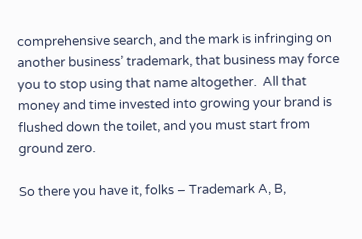comprehensive search, and the mark is infringing on another business’ trademark, that business may force you to stop using that name altogether.  All that money and time invested into growing your brand is flushed down the toilet, and you must start from ground zero.

So there you have it, folks – Trademark A, B,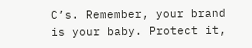C’s. Remember, your brand is your baby. Protect it,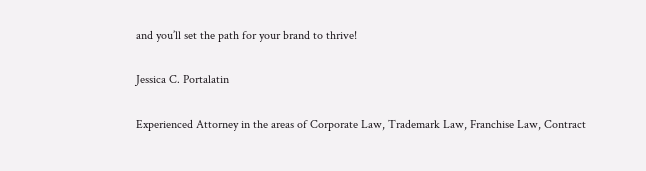and you’ll set the path for your brand to thrive!

Jessica C. Portalatin

Experienced Attorney in the areas of Corporate Law, Trademark Law, Franchise Law, Contract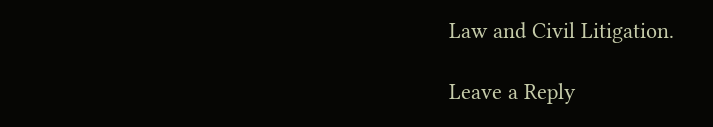Law and Civil Litigation.

Leave a Reply